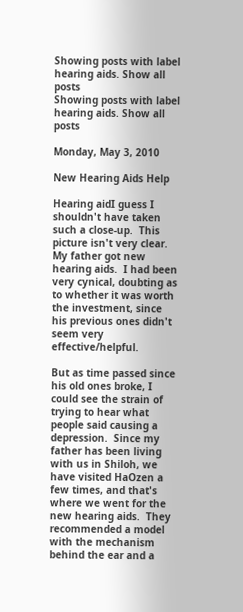Showing posts with label hearing aids. Show all posts
Showing posts with label hearing aids. Show all posts

Monday, May 3, 2010

New Hearing Aids Help

Hearing aidI guess I shouldn't have taken such a close-up.  This picture isn't very clear.  My father got new hearing aids.  I had been very cynical, doubting as to whether it was worth the investment, since his previous ones didn't seem very effective/helpful.

But as time passed since his old ones broke, I could see the strain of trying to hear what people said causing a depression.  Since my father has been living with us in Shiloh, we have visited HaOzen a few times, and that's where we went for the new hearing aids.  They recommended a model with the mechanism behind the ear and a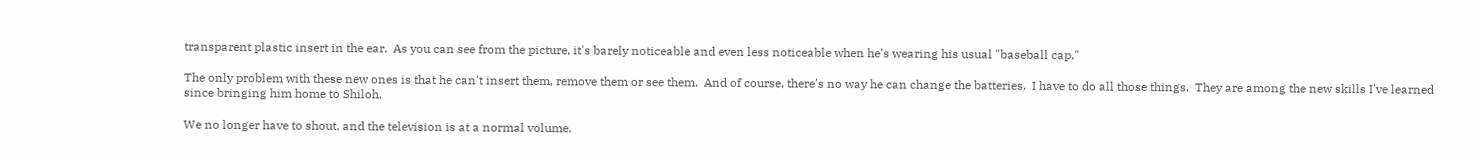transparent plastic insert in the ear.  As you can see from the picture, it's barely noticeable and even less noticeable when he's wearing his usual "baseball cap."

The only problem with these new ones is that he can't insert them, remove them or see them.  And of course, there's no way he can change the batteries.  I have to do all those things.  They are among the new skills I've learned since bringing him home to Shiloh.

We no longer have to shout, and the television is at a normal volume.